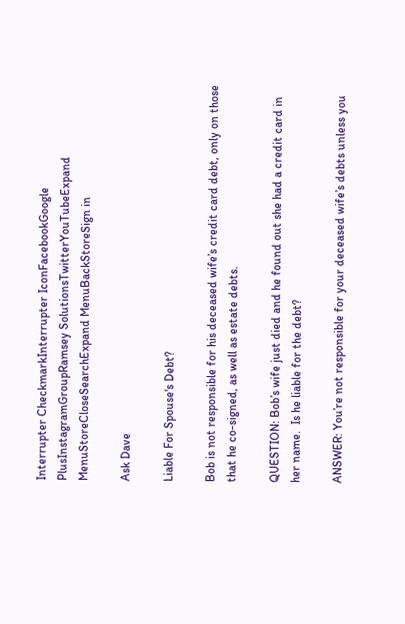Interrupter CheckmarkInterrupter IconFacebookGoogle PlusInstagramGroupRamsey SolutionsTwitterYouTubeExpand MenuStoreCloseSearchExpand MenuBackStoreSign in

Ask Dave

Liable For Spouse's Debt?

Bob is not responsible for his deceased wife’s credit card debt, only on those that he co-signed, as well as estate debts.

QUESTION: Bob’s wife just died and he found out she had a credit card in her name.  Is he liable for the debt?

ANSWER: You’re not responsible for your deceased wife’s debts unless you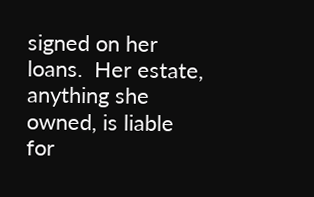signed on her loans.  Her estate, anything she owned, is liable for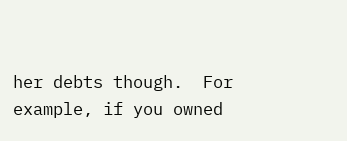her debts though.  For example, if you owned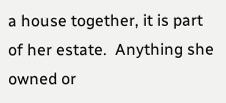a house together, it is part of her estate.  Anything she owned or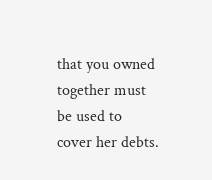that you owned together must be used to cover her debts.